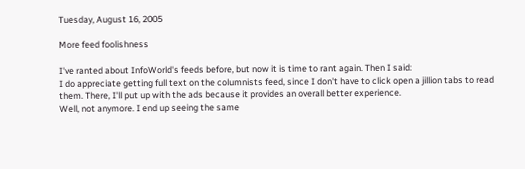Tuesday, August 16, 2005

More feed foolishness

I've ranted about InfoWorld's feeds before, but now it is time to rant again. Then I said:
I do appreciate getting full text on the columnists feed, since I don't have to click open a jillion tabs to read them. There, I'll put up with the ads because it provides an overall better experience.
Well, not anymore. I end up seeing the same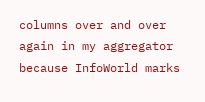columns over and over again in my aggregator because InfoWorld marks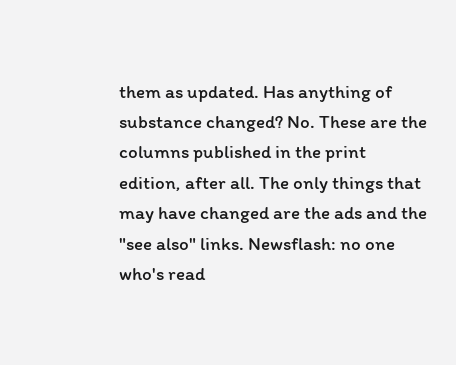them as updated. Has anything of substance changed? No. These are the columns published in the print edition, after all. The only things that may have changed are the ads and the "see also" links. Newsflash: no one who's read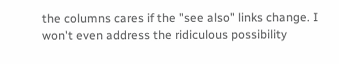the columns cares if the "see also" links change. I won't even address the ridiculous possibility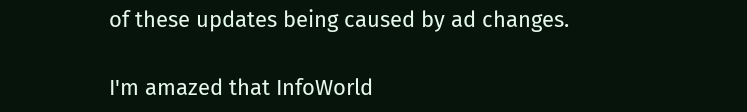of these updates being caused by ad changes.

I'm amazed that InfoWorld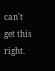can't get this right.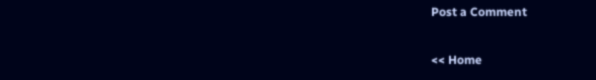Post a Comment

<< Home